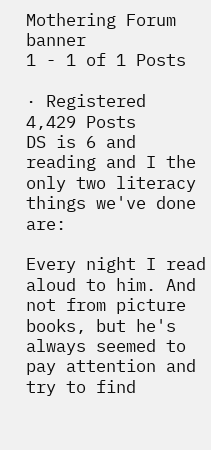Mothering Forum banner
1 - 1 of 1 Posts

· Registered
4,429 Posts
DS is 6 and reading and I the only two literacy things we've done are:

Every night I read aloud to him. And not from picture books, but he's always seemed to pay attention and try to find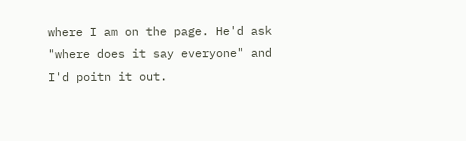where I am on the page. He'd ask "where does it say everyone" and I'd poitn it out.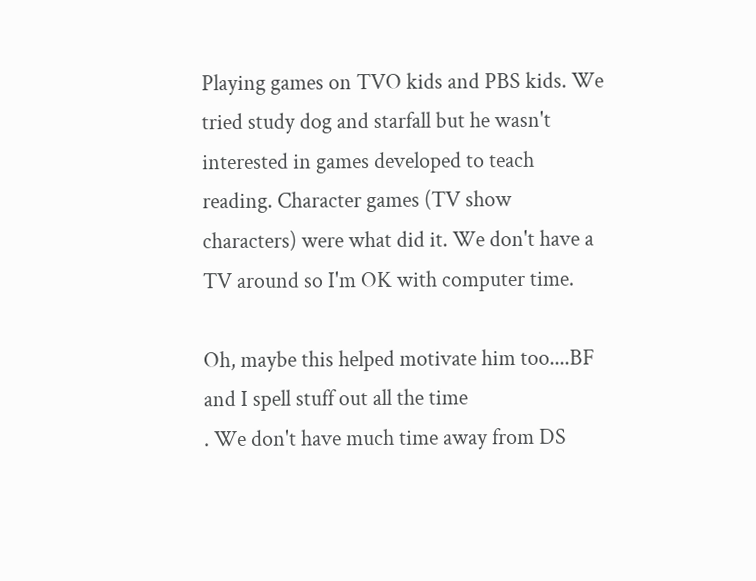Playing games on TVO kids and PBS kids. We tried study dog and starfall but he wasn't interested in games developed to teach reading. Character games (TV show characters) were what did it. We don't have a TV around so I'm OK with computer time.

Oh, maybe this helped motivate him too....BF and I spell stuff out all the time
. We don't have much time away from DS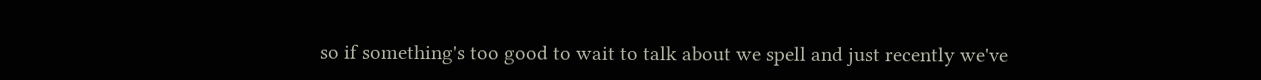so if something's too good to wait to talk about we spell and just recently we've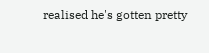realised he's gotten pretty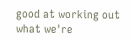good at working out what we're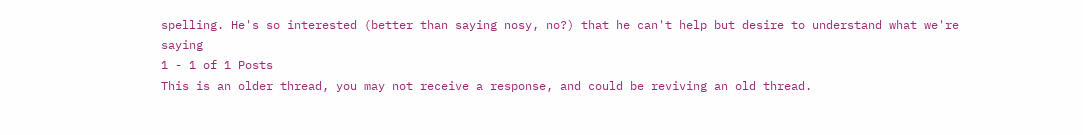spelling. He's so interested (better than saying nosy, no?) that he can't help but desire to understand what we're saying
1 - 1 of 1 Posts
This is an older thread, you may not receive a response, and could be reviving an old thread.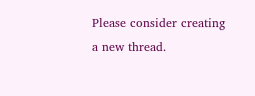Please consider creating a new thread.